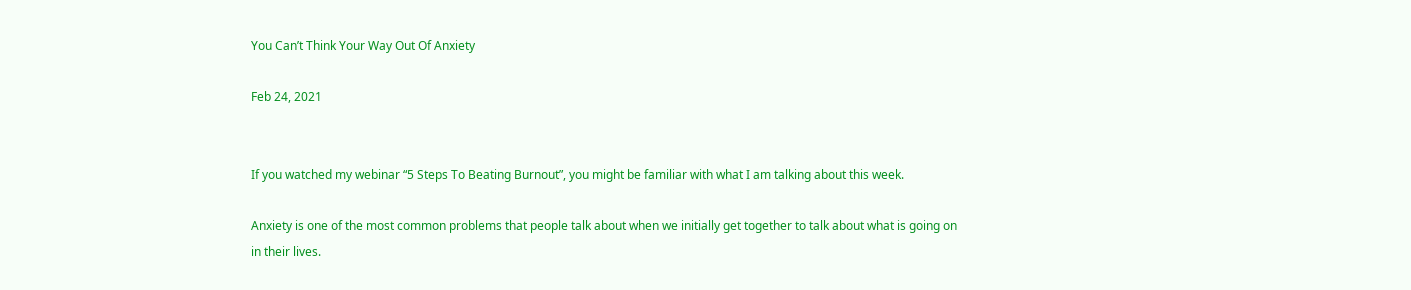You Can’t Think Your Way Out Of Anxiety

Feb 24, 2021


If you watched my webinar “5 Steps To Beating Burnout”, you might be familiar with what I am talking about this week.

Anxiety is one of the most common problems that people talk about when we initially get together to talk about what is going on in their lives.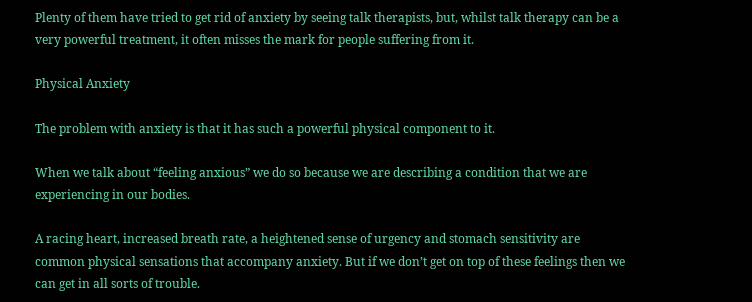Plenty of them have tried to get rid of anxiety by seeing talk therapists, but, whilst talk therapy can be a very powerful treatment, it often misses the mark for people suffering from it.

Physical Anxiety

The problem with anxiety is that it has such a powerful physical component to it.

When we talk about “feeling anxious” we do so because we are describing a condition that we are experiencing in our bodies.

A racing heart, increased breath rate, a heightened sense of urgency and stomach sensitivity are common physical sensations that accompany anxiety. But if we don’t get on top of these feelings then we can get in all sorts of trouble.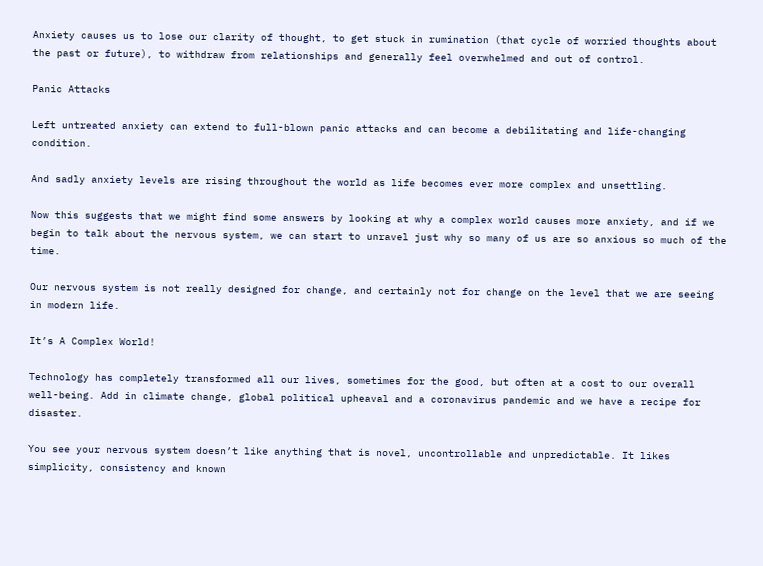Anxiety causes us to lose our clarity of thought, to get stuck in rumination (that cycle of worried thoughts about the past or future), to withdraw from relationships and generally feel overwhelmed and out of control.

Panic Attacks

Left untreated anxiety can extend to full-blown panic attacks and can become a debilitating and life-changing condition.

And sadly anxiety levels are rising throughout the world as life becomes ever more complex and unsettling.

Now this suggests that we might find some answers by looking at why a complex world causes more anxiety, and if we begin to talk about the nervous system, we can start to unravel just why so many of us are so anxious so much of the time.

Our nervous system is not really designed for change, and certainly not for change on the level that we are seeing in modern life.

It’s A Complex World!

Technology has completely transformed all our lives, sometimes for the good, but often at a cost to our overall well-being. Add in climate change, global political upheaval and a coronavirus pandemic and we have a recipe for disaster.

You see your nervous system doesn’t like anything that is novel, uncontrollable and unpredictable. It likes simplicity, consistency and known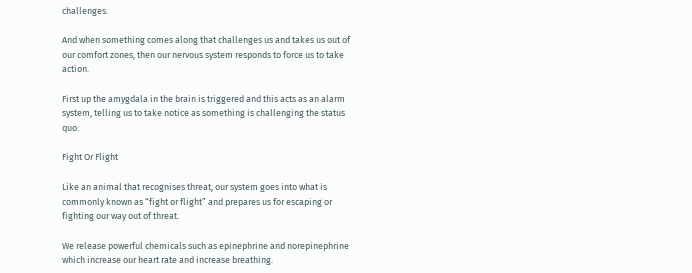challenges.

And when something comes along that challenges us and takes us out of our comfort zones, then our nervous system responds to force us to take action.

First up the amygdala in the brain is triggered and this acts as an alarm system, telling us to take notice as something is challenging the status quo.

Fight Or Flight

Like an animal that recognises threat, our system goes into what is commonly known as “fight or flight” and prepares us for escaping or fighting our way out of threat.

We release powerful chemicals such as epinephrine and norepinephrine which increase our heart rate and increase breathing.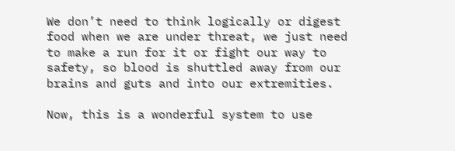We don’t need to think logically or digest food when we are under threat, we just need to make a run for it or fight our way to safety, so blood is shuttled away from our brains and guts and into our extremities.

Now, this is a wonderful system to use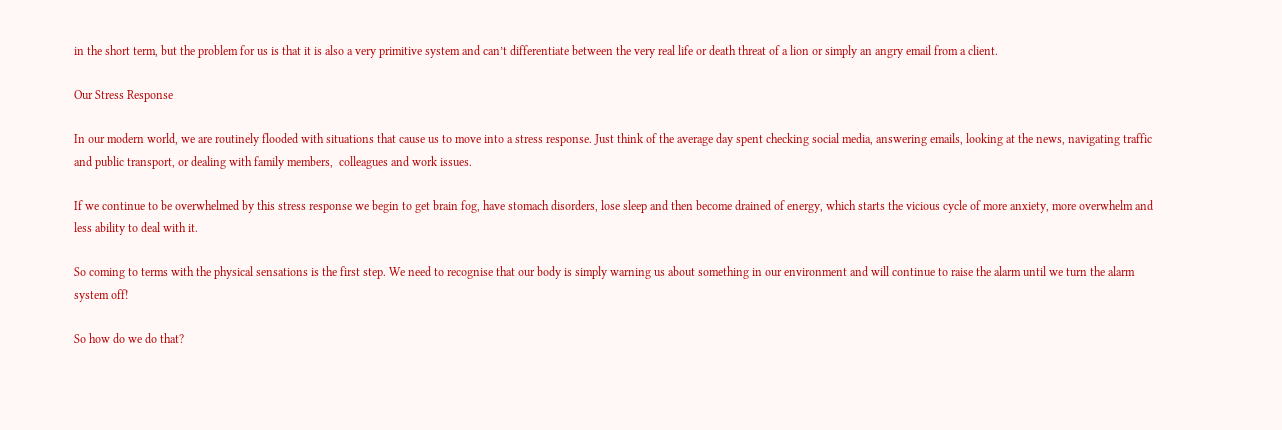in the short term, but the problem for us is that it is also a very primitive system and can’t differentiate between the very real life or death threat of a lion or simply an angry email from a client.

Our Stress Response

In our modern world, we are routinely flooded with situations that cause us to move into a stress response. Just think of the average day spent checking social media, answering emails, looking at the news, navigating traffic and public transport, or dealing with family members,  colleagues and work issues.

If we continue to be overwhelmed by this stress response we begin to get brain fog, have stomach disorders, lose sleep and then become drained of energy, which starts the vicious cycle of more anxiety, more overwhelm and less ability to deal with it.

So coming to terms with the physical sensations is the first step. We need to recognise that our body is simply warning us about something in our environment and will continue to raise the alarm until we turn the alarm system off!

So how do we do that?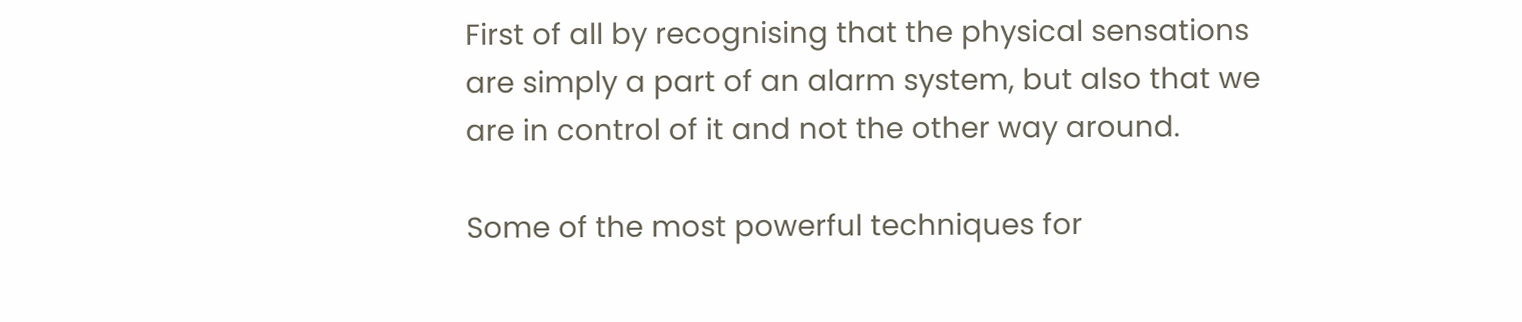First of all by recognising that the physical sensations are simply a part of an alarm system, but also that we are in control of it and not the other way around.

Some of the most powerful techniques for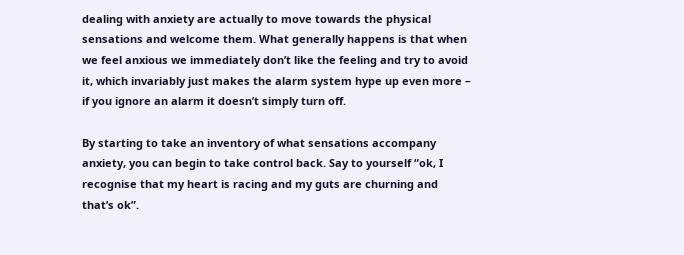dealing with anxiety are actually to move towards the physical sensations and welcome them. What generally happens is that when we feel anxious we immediately don’t like the feeling and try to avoid it, which invariably just makes the alarm system hype up even more – if you ignore an alarm it doesn’t simply turn off.

By starting to take an inventory of what sensations accompany anxiety, you can begin to take control back. Say to yourself “ok, I recognise that my heart is racing and my guts are churning and that’s ok”.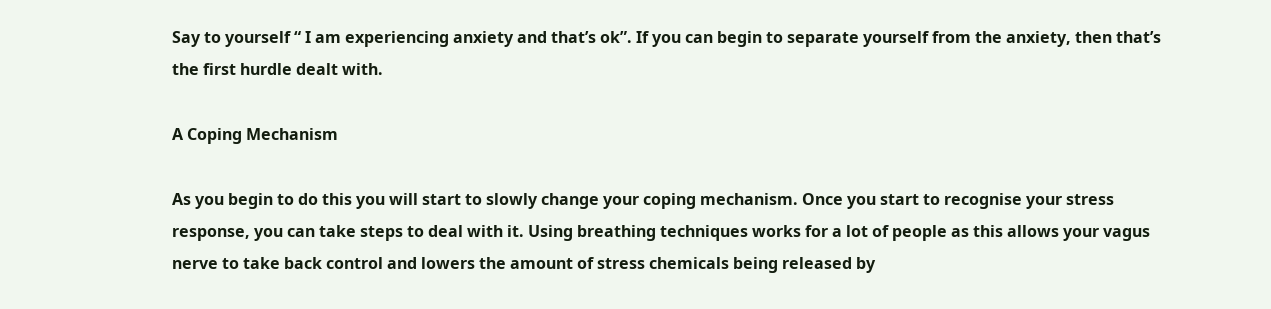Say to yourself “ I am experiencing anxiety and that’s ok”. If you can begin to separate yourself from the anxiety, then that’s the first hurdle dealt with.

A Coping Mechanism

As you begin to do this you will start to slowly change your coping mechanism. Once you start to recognise your stress response, you can take steps to deal with it. Using breathing techniques works for a lot of people as this allows your vagus nerve to take back control and lowers the amount of stress chemicals being released by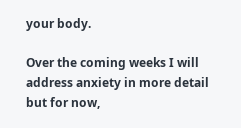your body.

Over the coming weeks I will address anxiety in more detail but for now,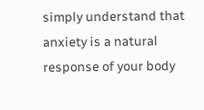simply understand that anxiety is a natural response of your body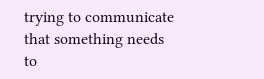trying to communicate that something needs to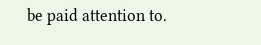be paid attention to.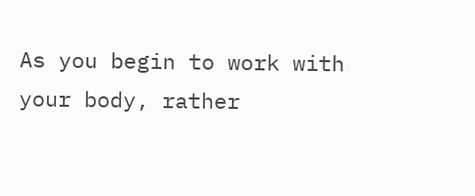As you begin to work with your body, rather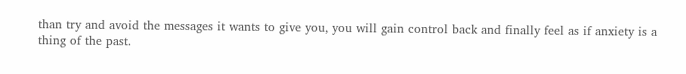than try and avoid the messages it wants to give you, you will gain control back and finally feel as if anxiety is a thing of the past.